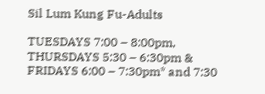Sil Lum Kung Fu-Adults

TUESDAYS 7:00 – 8:00pm, THURSDAYS 5:30 – 6:30pm & FRIDAYS 6:00 – 7:30pm* and 7:30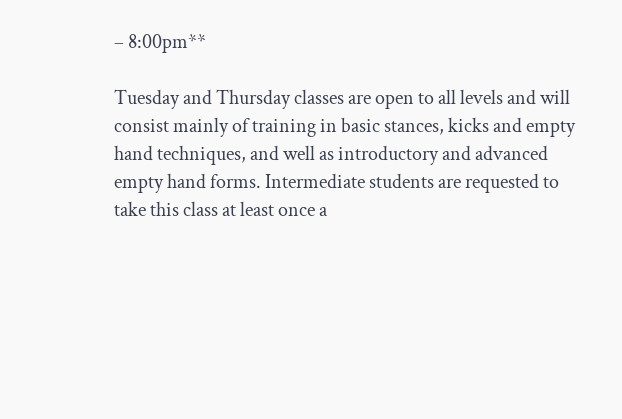– 8:00pm**

Tuesday and Thursday classes are open to all levels and will consist mainly of training in basic stances, kicks and empty hand techniques, and well as introductory and advanced empty hand forms. Intermediate students are requested to take this class at least once a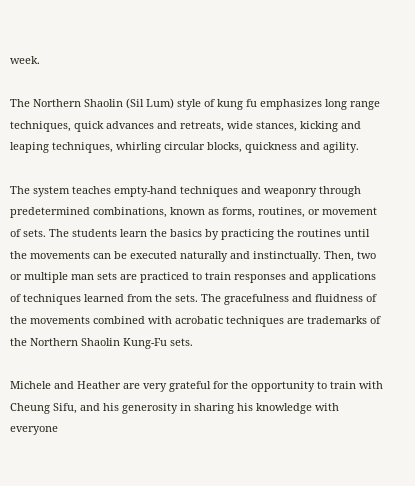week.

The Northern Shaolin (Sil Lum) style of kung fu emphasizes long range techniques, quick advances and retreats, wide stances, kicking and leaping techniques, whirling circular blocks, quickness and agility.

The system teaches empty-hand techniques and weaponry through predetermined combinations, known as forms, routines, or movement of sets. The students learn the basics by practicing the routines until the movements can be executed naturally and instinctually. Then, two or multiple man sets are practiced to train responses and applications of techniques learned from the sets. The gracefulness and fluidness of the movements combined with acrobatic techniques are trademarks of the Northern Shaolin Kung-Fu sets.

Michele and Heather are very grateful for the opportunity to train with Cheung Sifu, and his generosity in sharing his knowledge with everyone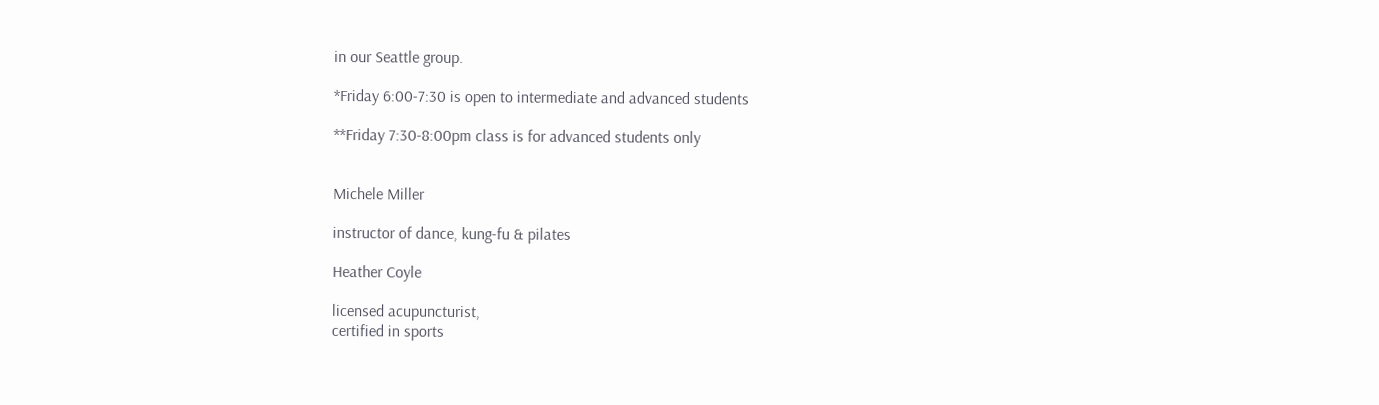in our Seattle group.

*Friday 6:00-7:30 is open to intermediate and advanced students

**Friday 7:30-8:00pm class is for advanced students only


Michele Miller

instructor of dance, kung-fu & pilates

Heather Coyle

licensed acupuncturist,
certified in sports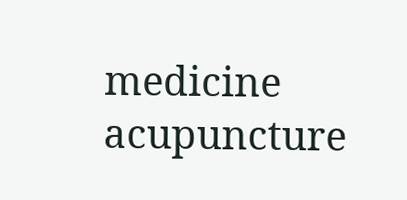medicine acupuncture